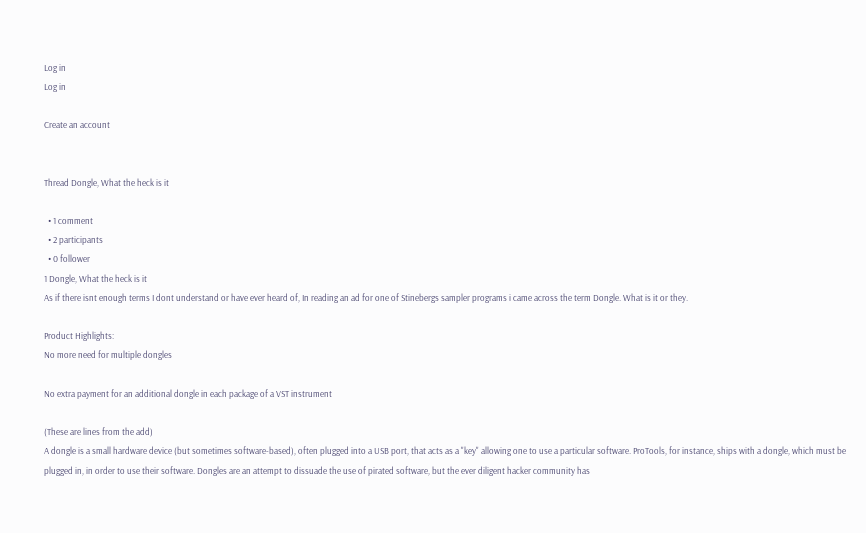Log in
Log in

Create an account


Thread Dongle, What the heck is it

  • 1 comment
  • 2 participants
  • 0 follower
1 Dongle, What the heck is it
As if there isnt enough terms I dont understand or have ever heard of, In reading an ad for one of Stinebergs sampler programs i came across the term Dongle. What is it or they.

Product Highlights:
No more need for multiple dongles

No extra payment for an additional dongle in each package of a VST instrument

(These are lines from the add)
A dongle is a small hardware device (but sometimes software-based), often plugged into a USB port, that acts as a "key" allowing one to use a particular software. ProTools, for instance, ships with a dongle, which must be plugged in, in order to use their software. Dongles are an attempt to dissuade the use of pirated software, but the ever diligent hacker community has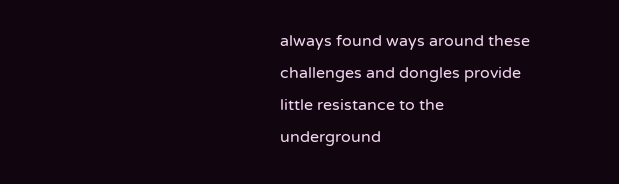always found ways around these challenges and dongles provide little resistance to the underground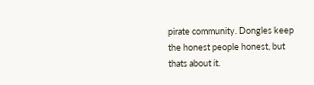pirate community. Dongles keep the honest people honest, but thats about it.